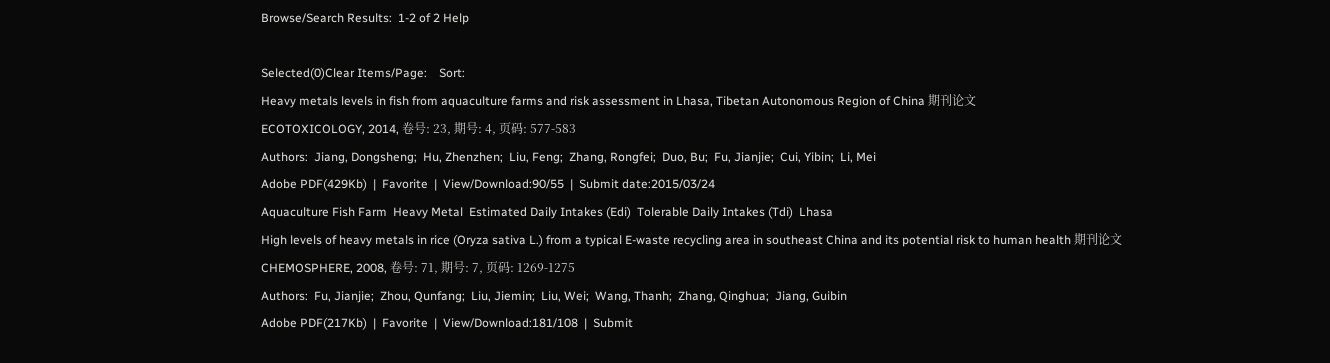Browse/Search Results:  1-2 of 2 Help

Selected(0)Clear Items/Page:    Sort:
Heavy metals levels in fish from aquaculture farms and risk assessment in Lhasa, Tibetan Autonomous Region of China 期刊论文
ECOTOXICOLOGY, 2014, 卷号: 23, 期号: 4, 页码: 577-583
Authors:  Jiang, Dongsheng;  Hu, Zhenzhen;  Liu, Feng;  Zhang, Rongfei;  Duo, Bu;  Fu, Jianjie;  Cui, Yibin;  Li, Mei
Adobe PDF(429Kb)  |  Favorite  |  View/Download:90/55  |  Submit date:2015/03/24
Aquaculture Fish Farm  Heavy Metal  Estimated Daily Intakes (Edi)  Tolerable Daily Intakes (Tdi)  Lhasa
High levels of heavy metals in rice (Oryza sativa L.) from a typical E-waste recycling area in southeast China and its potential risk to human health 期刊论文
CHEMOSPHERE, 2008, 卷号: 71, 期号: 7, 页码: 1269-1275
Authors:  Fu, Jianjie;  Zhou, Qunfang;  Liu, Jiemin;  Liu, Wei;  Wang, Thanh;  Zhang, Qinghua;  Jiang, Guibin
Adobe PDF(217Kb)  |  Favorite  |  View/Download:181/108  |  Submit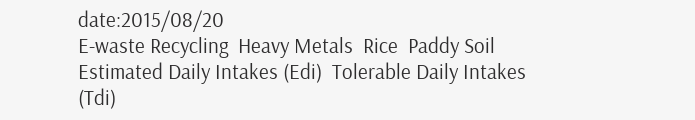date:2015/08/20
E-waste Recycling  Heavy Metals  Rice  Paddy Soil  Estimated Daily Intakes (Edi)  Tolerable Daily Intakes (Tdi)